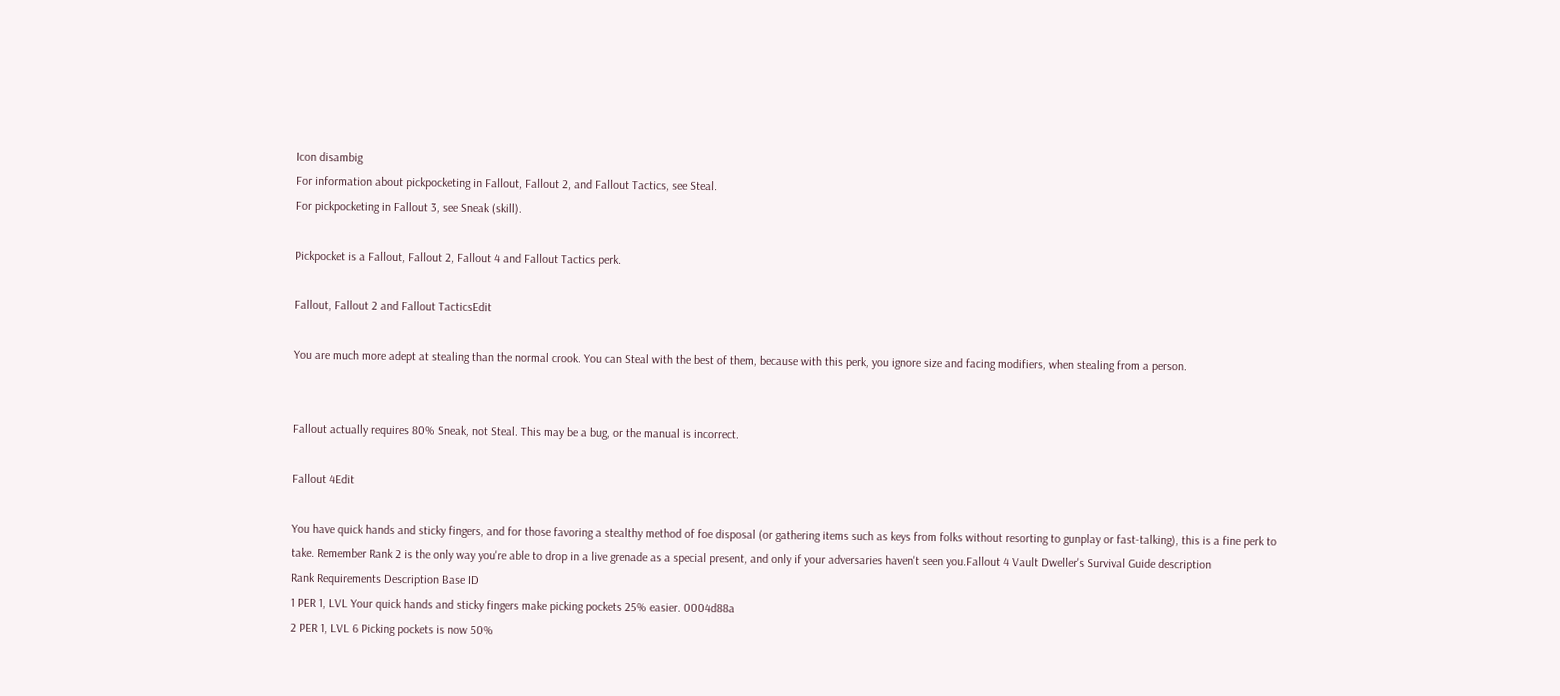Icon disambig
For information about pickpocketing in Fallout, Fallout 2, and Fallout Tactics, see Steal.
For pickpocketing in Fallout 3, see Sneak (skill).

Pickpocket is a Fallout, Fallout 2, Fallout 4 and Fallout Tactics perk.

Fallout, Fallout 2 and Fallout TacticsEdit

You are much more adept at stealing than the normal crook. You can Steal with the best of them, because with this perk, you ignore size and facing modifiers, when stealing from a person.


Fallout actually requires 80% Sneak, not Steal. This may be a bug, or the manual is incorrect.

Fallout 4Edit

You have quick hands and sticky fingers, and for those favoring a stealthy method of foe disposal (or gathering items such as keys from folks without resorting to gunplay or fast-talking), this is a fine perk to take. Remember Rank 2 is the only way you're able to drop in a live grenade as a special present, and only if your adversaries haven't seen you.Fallout 4 Vault Dweller's Survival Guide description
Rank Requirements Description Base ID
1 PER 1, LVL Your quick hands and sticky fingers make picking pockets 25% easier. 0004d88a
2 PER 1, LVL 6 Picking pockets is now 50%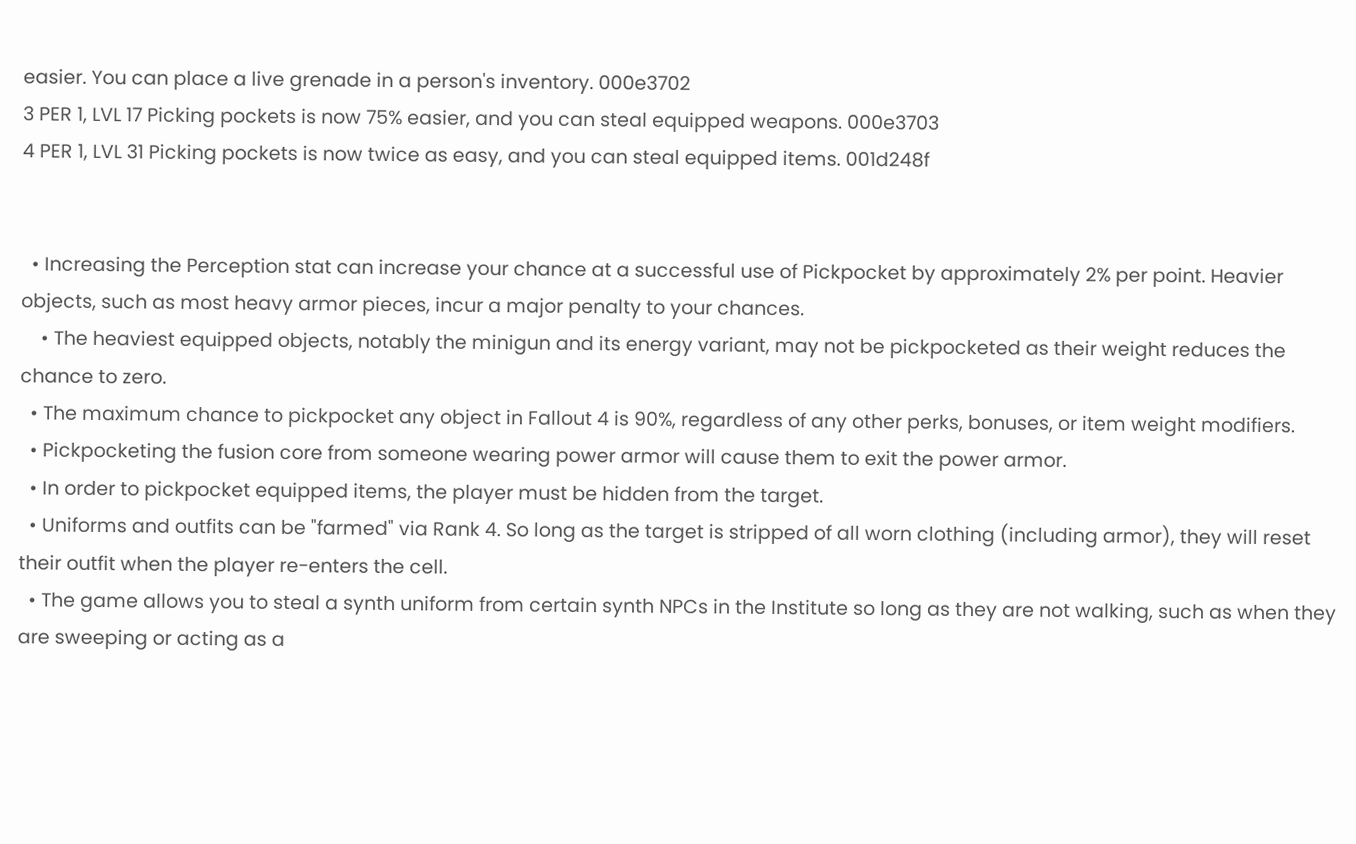easier. You can place a live grenade in a person's inventory. 000e3702
3 PER 1, LVL 17 Picking pockets is now 75% easier, and you can steal equipped weapons. 000e3703
4 PER 1, LVL 31 Picking pockets is now twice as easy, and you can steal equipped items. 001d248f


  • Increasing the Perception stat can increase your chance at a successful use of Pickpocket by approximately 2% per point. Heavier objects, such as most heavy armor pieces, incur a major penalty to your chances.
    • The heaviest equipped objects, notably the minigun and its energy variant, may not be pickpocketed as their weight reduces the chance to zero.
  • The maximum chance to pickpocket any object in Fallout 4 is 90%, regardless of any other perks, bonuses, or item weight modifiers.
  • Pickpocketing the fusion core from someone wearing power armor will cause them to exit the power armor.
  • In order to pickpocket equipped items, the player must be hidden from the target.
  • Uniforms and outfits can be "farmed" via Rank 4. So long as the target is stripped of all worn clothing (including armor), they will reset their outfit when the player re-enters the cell.
  • The game allows you to steal a synth uniform from certain synth NPCs in the Institute so long as they are not walking, such as when they are sweeping or acting as a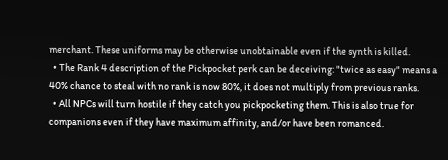merchant. These uniforms may be otherwise unobtainable even if the synth is killed.
  • The Rank 4 description of the Pickpocket perk can be deceiving: "twice as easy" means a 40% chance to steal with no rank is now 80%, it does not multiply from previous ranks.
  • All NPCs will turn hostile if they catch you pickpocketing them. This is also true for companions even if they have maximum affinity, and/or have been romanced.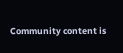Community content is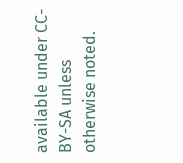available under CC-BY-SA unless otherwise noted.